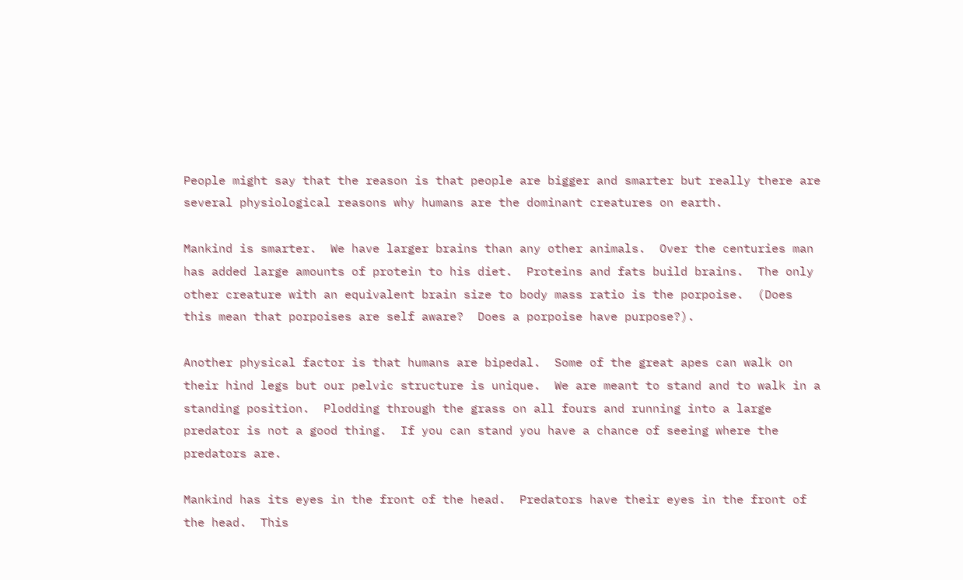People might say that the reason is that people are bigger and smarter but really there are several physiological reasons why humans are the dominant creatures on earth.

Mankind is smarter.  We have larger brains than any other animals.  Over the centuries man has added large amounts of protein to his diet.  Proteins and fats build brains.  The only other creature with an equivalent brain size to body mass ratio is the porpoise.  (Does this mean that porpoises are self aware?  Does a porpoise have purpose?).

Another physical factor is that humans are bipedal.  Some of the great apes can walk on their hind legs but our pelvic structure is unique.  We are meant to stand and to walk in a standing position.  Plodding through the grass on all fours and running into a large predator is not a good thing.  If you can stand you have a chance of seeing where the predators are.

Mankind has its eyes in the front of the head.  Predators have their eyes in the front of the head.  This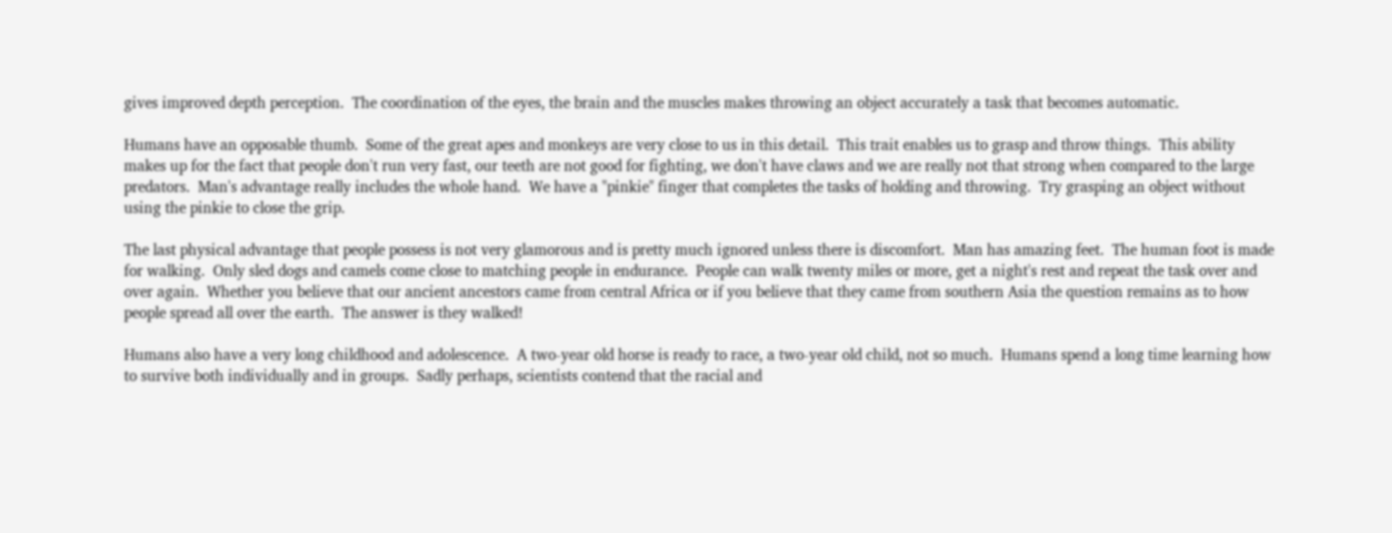gives improved depth perception.  The coordination of the eyes, the brain and the muscles makes throwing an object accurately a task that becomes automatic.

Humans have an opposable thumb.  Some of the great apes and monkeys are very close to us in this detail.  This trait enables us to grasp and throw things.  This ability makes up for the fact that people don't run very fast, our teeth are not good for fighting, we don't have claws and we are really not that strong when compared to the large predators.  Man's advantage really includes the whole hand.  We have a "pinkie" finger that completes the tasks of holding and throwing.  Try grasping an object without using the pinkie to close the grip.

The last physical advantage that people possess is not very glamorous and is pretty much ignored unless there is discomfort.  Man has amazing feet.  The human foot is made for walking.  Only sled dogs and camels come close to matching people in endurance.  People can walk twenty miles or more, get a night's rest and repeat the task over and over again.  Whether you believe that our ancient ancestors came from central Africa or if you believe that they came from southern Asia the question remains as to how people spread all over the earth.  The answer is they walked!

Humans also have a very long childhood and adolescence.  A two-year old horse is ready to race, a two-year old child, not so much.  Humans spend a long time learning how to survive both individually and in groups.  Sadly perhaps, scientists contend that the racial and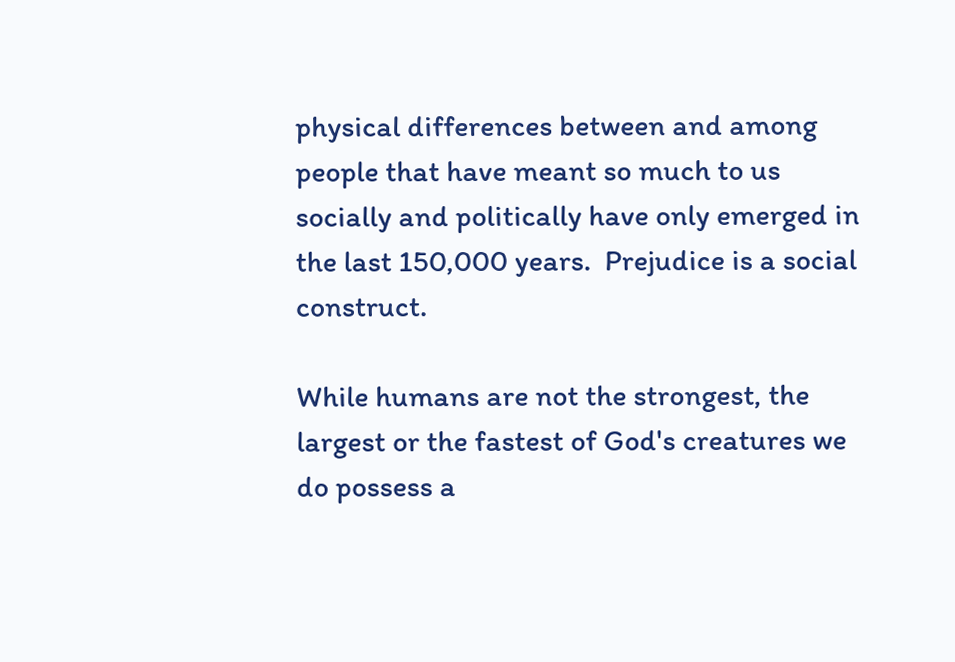physical differences between and among people that have meant so much to us socially and politically have only emerged in the last 150,000 years.  Prejudice is a social construct.

While humans are not the strongest, the largest or the fastest of God's creatures we do possess a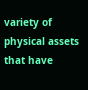variety of physical assets that have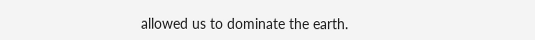allowed us to dominate the earth.